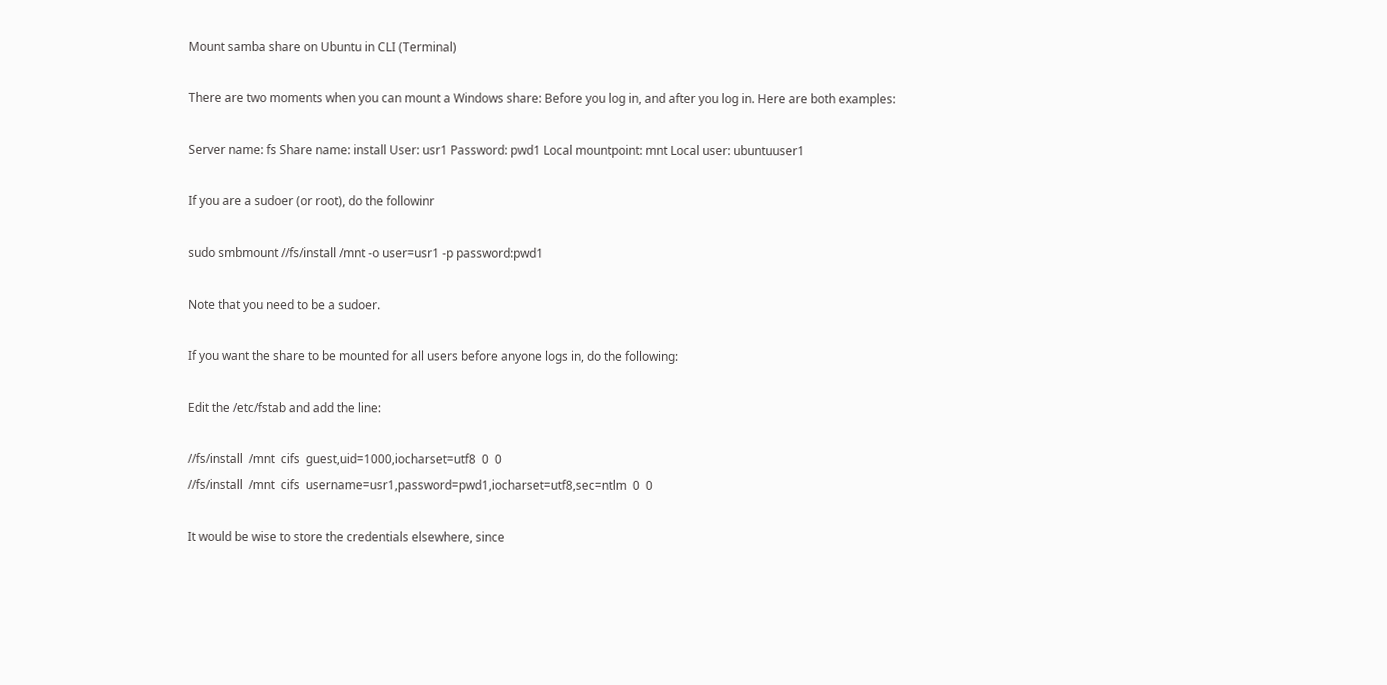Mount samba share on Ubuntu in CLI (Terminal)

There are two moments when you can mount a Windows share: Before you log in, and after you log in. Here are both examples:

Server name: fs Share name: install User: usr1 Password: pwd1 Local mountpoint: mnt Local user: ubuntuuser1

If you are a sudoer (or root), do the followinr

sudo smbmount //fs/install /mnt -o user=usr1 -p password:pwd1

Note that you need to be a sudoer.

If you want the share to be mounted for all users before anyone logs in, do the following:

Edit the /etc/fstab and add the line:

//fs/install  /mnt  cifs  guest,uid=1000,iocharset=utf8  0  0
//fs/install  /mnt  cifs  username=usr1,password=pwd1,iocharset=utf8,sec=ntlm  0  0

It would be wise to store the credentials elsewhere, since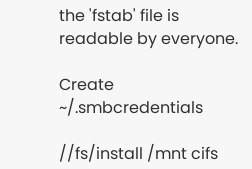the 'fstab' file is readable by everyone.

Create ~/.smbcredentials

//fs/install /mnt cifs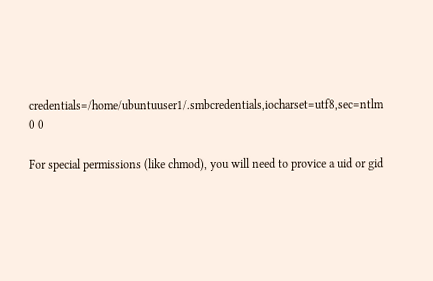credentials=/home/ubuntuuser1/.smbcredentials,iocharset=utf8,sec=ntlm 0 0

For special permissions (like chmod), you will need to provice a uid or gid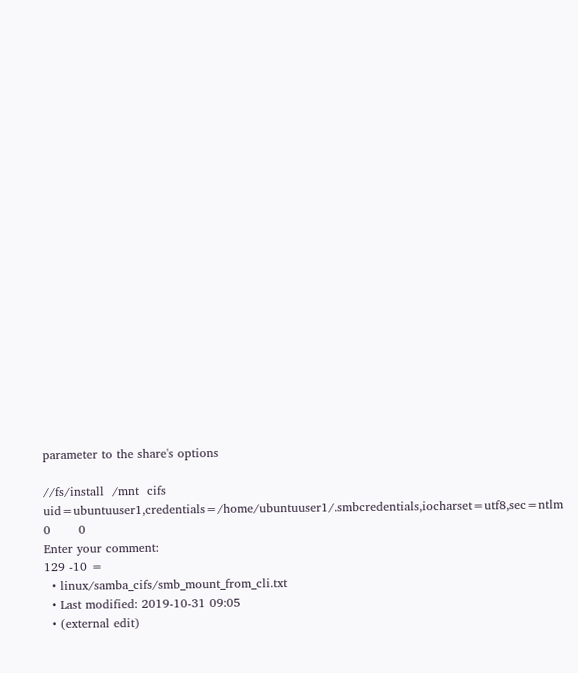parameter to the share's options

//fs/install  /mnt  cifs   uid=ubuntuuser1,credentials=/home/ubuntuuser1/.smbcredentials,iocharset=utf8,sec=ntlm   0       0
Enter your comment:
129 -10 =
  • linux/samba_cifs/smb_mount_from_cli.txt
  • Last modified: 2019-10-31 09:05
  • (external edit)